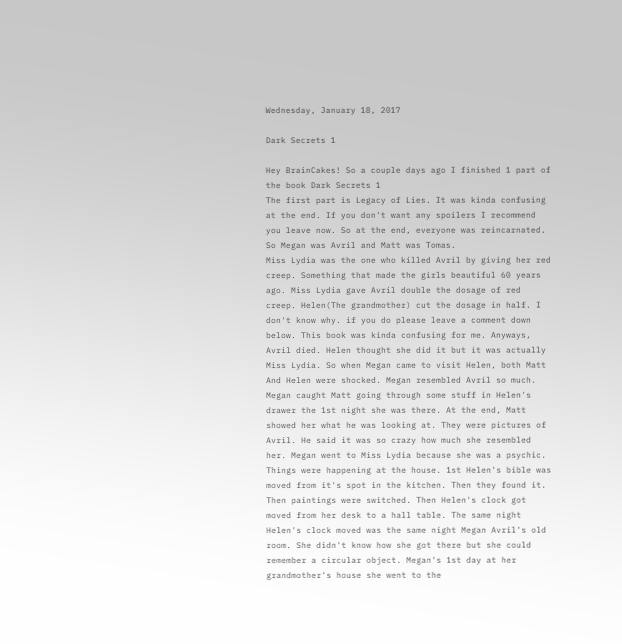Wednesday, January 18, 2017

Dark Secrets 1

Hey BrainCakes! So a couple days ago I finished 1 part of the book Dark Secrets 1
The first part is Legacy of Lies. It was kinda confusing at the end. If you don't want any spoilers I recommend you leave now. So at the end, everyone was reincarnated. So Megan was Avril and Matt was Tomas.
Miss Lydia was the one who killed Avril by giving her red creep. Something that made the girls beautiful 60 years ago. Miss Lydia gave Avril double the dosage of red creep. Helen(The grandmother) cut the dosage in half. I don't know why. if you do please leave a comment down below. This book was kinda confusing for me. Anyways, Avril died. Helen thought she did it but it was actually Miss Lydia. So when Megan came to visit Helen, both Matt And Helen were shocked. Megan resembled Avril so much. Megan caught Matt going through some stuff in Helen's drawer the 1st night she was there. At the end, Matt showed her what he was looking at. They were pictures of Avril. He said it was so crazy how much she resembled her. Megan went to Miss Lydia because she was a psychic.
Things were happening at the house. 1st Helen's bible was moved from it's spot in the kitchen. Then they found it. Then paintings were switched. Then Helen's clock got moved from her desk to a hall table. The same night Helen's clock moved was the same night Megan Avril's old room. She didn't know how she got there but she could remember a circular object. Megan's 1st day at her grandmother's house she went to the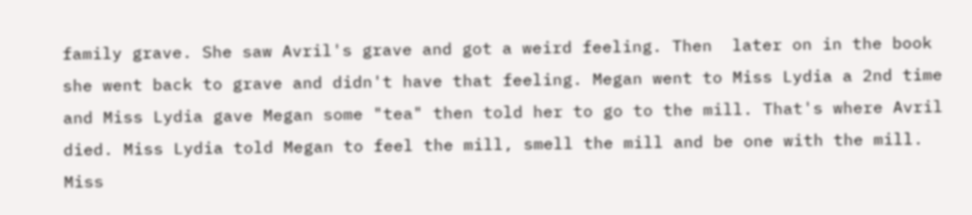family grave. She saw Avril's grave and got a weird feeling. Then  later on in the book she went back to grave and didn't have that feeling. Megan went to Miss Lydia a 2nd time and Miss Lydia gave Megan some "tea" then told her to go to the mill. That's where Avril died. Miss Lydia told Megan to feel the mill, smell the mill and be one with the mill. Miss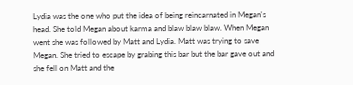Lydia was the one who put the idea of being reincarnated in Megan's head. She told Megan about karma and blaw blaw blaw. When Megan went she was followed by Matt and Lydia. Matt was trying to save Megan. She tried to escape by grabing this bar but the bar gave out and she fell on Matt and the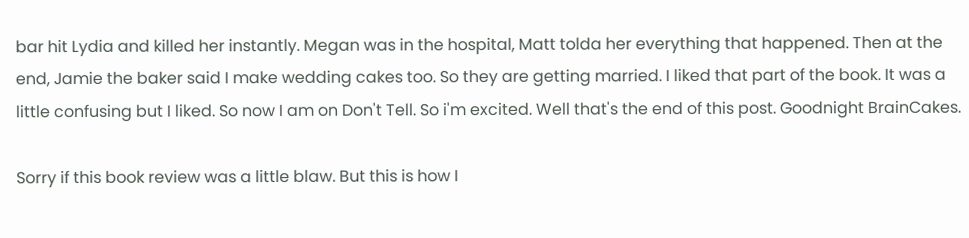bar hit Lydia and killed her instantly. Megan was in the hospital, Matt tolda her everything that happened. Then at the end, Jamie the baker said I make wedding cakes too. So they are getting married. I liked that part of the book. It was a little confusing but I liked. So now I am on Don't Tell. So i'm excited. Well that's the end of this post. Goodnight BrainCakes.

Sorry if this book review was a little blaw. But this is how I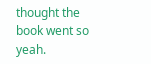thought the book went so yeah.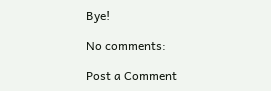Bye!

No comments:

Post a Comment